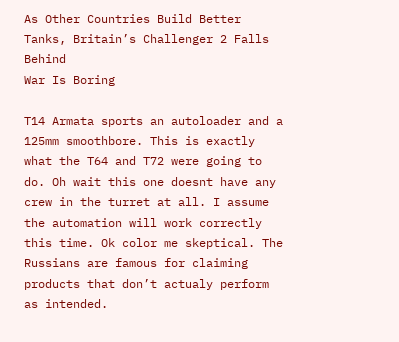As Other Countries Build Better Tanks, Britain’s Challenger 2 Falls Behind
War Is Boring

T14 Armata sports an autoloader and a 125mm smoothbore. This is exactly what the T64 and T72 were going to do. Oh wait this one doesnt have any crew in the turret at all. I assume the automation will work correctly this time. Ok color me skeptical. The Russians are famous for claiming products that don’t actualy perform as intended.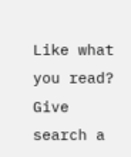Like what you read? Give search a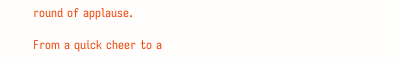round of applause.

From a quick cheer to a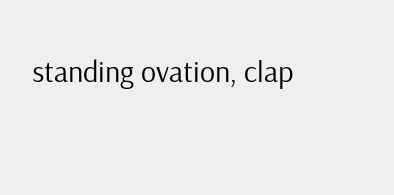standing ovation, clap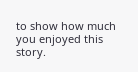to show how much you enjoyed this story.